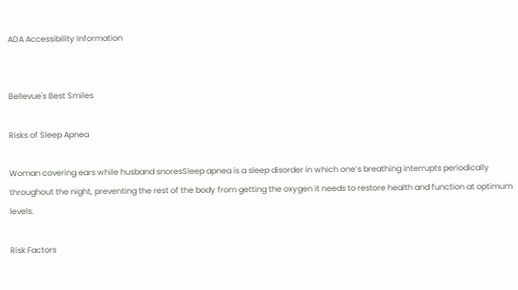ADA Accessibility Information


Bellevue's Best Smiles

Risks of Sleep Apnea

Woman covering ears while husband snoresSleep apnea is a sleep disorder in which one’s breathing interrupts periodically throughout the night, preventing the rest of the body from getting the oxygen it needs to restore health and function at optimum levels.

Risk Factors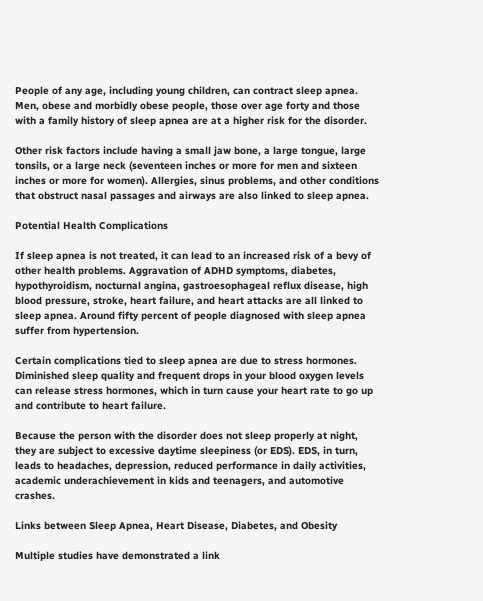People of any age, including young children, can contract sleep apnea.
Men, obese and morbidly obese people, those over age forty and those with a family history of sleep apnea are at a higher risk for the disorder.

Other risk factors include having a small jaw bone, a large tongue, large tonsils, or a large neck (seventeen inches or more for men and sixteen inches or more for women). Allergies, sinus problems, and other conditions that obstruct nasal passages and airways are also linked to sleep apnea.

Potential Health Complications

If sleep apnea is not treated, it can lead to an increased risk of a bevy of other health problems. Aggravation of ADHD symptoms, diabetes, hypothyroidism, nocturnal angina, gastroesophageal reflux disease, high blood pressure, stroke, heart failure, and heart attacks are all linked to sleep apnea. Around fifty percent of people diagnosed with sleep apnea suffer from hypertension.

Certain complications tied to sleep apnea are due to stress hormones. Diminished sleep quality and frequent drops in your blood oxygen levels can release stress hormones, which in turn cause your heart rate to go up and contribute to heart failure.

Because the person with the disorder does not sleep properly at night, they are subject to excessive daytime sleepiness (or EDS). EDS, in turn, leads to headaches, depression, reduced performance in daily activities, academic underachievement in kids and teenagers, and automotive crashes.

Links between Sleep Apnea, Heart Disease, Diabetes, and Obesity

Multiple studies have demonstrated a link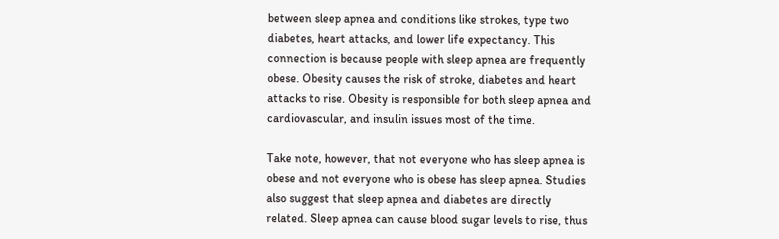between sleep apnea and conditions like strokes, type two diabetes, heart attacks, and lower life expectancy. This connection is because people with sleep apnea are frequently obese. Obesity causes the risk of stroke, diabetes and heart attacks to rise. Obesity is responsible for both sleep apnea and cardiovascular, and insulin issues most of the time.

Take note, however, that not everyone who has sleep apnea is obese and not everyone who is obese has sleep apnea. Studies also suggest that sleep apnea and diabetes are directly related. Sleep apnea can cause blood sugar levels to rise, thus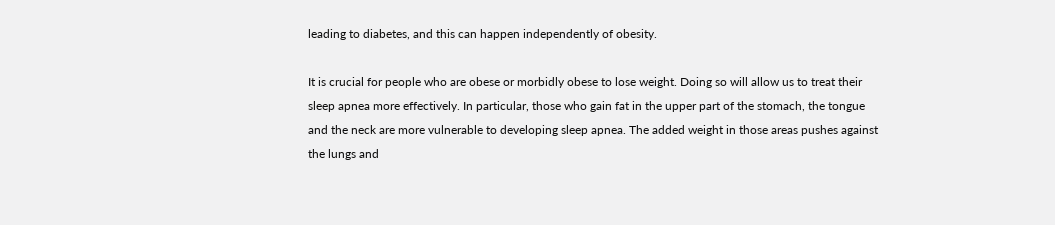leading to diabetes, and this can happen independently of obesity.

It is crucial for people who are obese or morbidly obese to lose weight. Doing so will allow us to treat their sleep apnea more effectively. In particular, those who gain fat in the upper part of the stomach, the tongue and the neck are more vulnerable to developing sleep apnea. The added weight in those areas pushes against the lungs and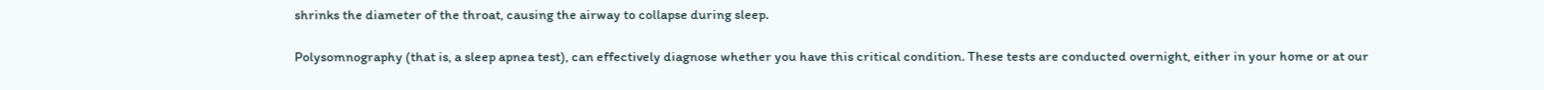shrinks the diameter of the throat, causing the airway to collapse during sleep.

Polysomnography (that is, a sleep apnea test), can effectively diagnose whether you have this critical condition. These tests are conducted overnight, either in your home or at our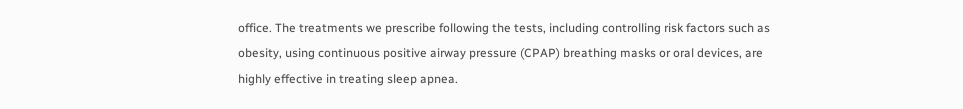office. The treatments we prescribe following the tests, including controlling risk factors such as obesity, using continuous positive airway pressure (CPAP) breathing masks or oral devices, are highly effective in treating sleep apnea.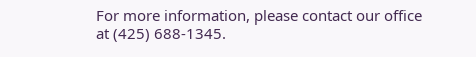For more information, please contact our office at (425) 688-1345.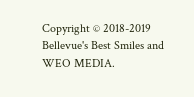Copyright © 2018-2019 Bellevue's Best Smiles and WEO MEDIA.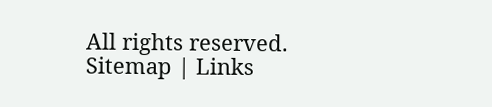All rights reserved.  Sitemap | Links